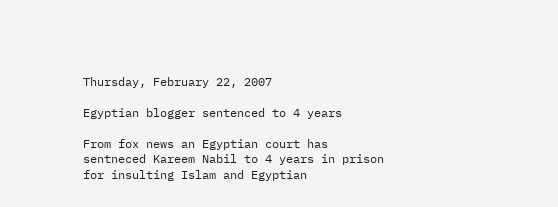Thursday, February 22, 2007

Egyptian blogger sentenced to 4 years

From fox news an Egyptian court has sentneced Kareem Nabil to 4 years in prison for insulting Islam and Egyptian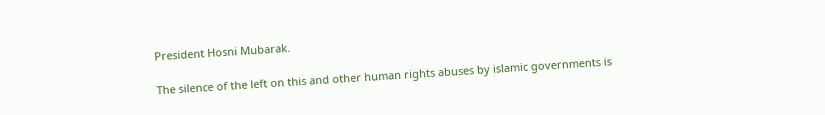President Hosni Mubarak.

The silence of the left on this and other human rights abuses by islamic governments is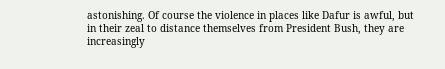astonishing. Of course the violence in places like Dafur is awful, but in their zeal to distance themselves from President Bush, they are increasingly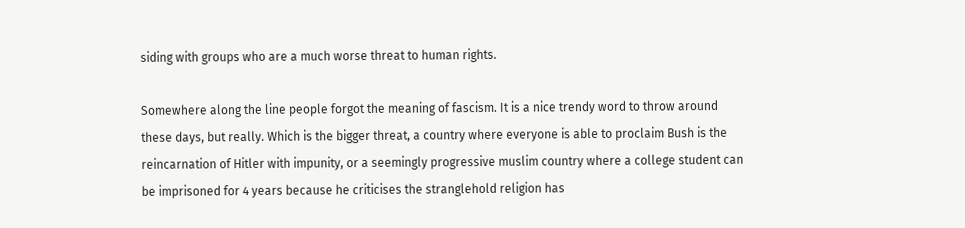siding with groups who are a much worse threat to human rights.

Somewhere along the line people forgot the meaning of fascism. It is a nice trendy word to throw around these days, but really. Which is the bigger threat, a country where everyone is able to proclaim Bush is the reincarnation of Hitler with impunity, or a seemingly progressive muslim country where a college student can be imprisoned for 4 years because he criticises the stranglehold religion has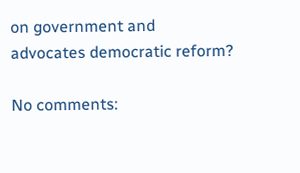on government and advocates democratic reform?

No comments: